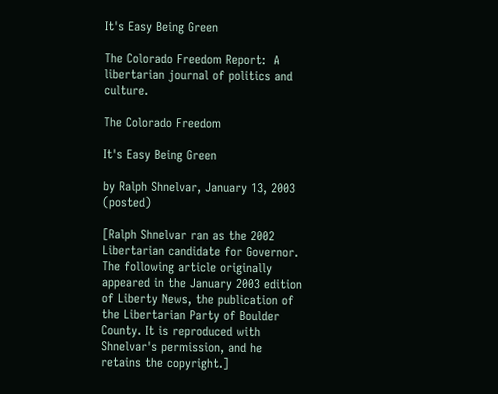It's Easy Being Green

The Colorado Freedom Report:  A libertarian journal of politics and culture.

The Colorado Freedom

It's Easy Being Green

by Ralph Shnelvar, January 13, 2003 (posted)

[Ralph Shnelvar ran as the 2002 Libertarian candidate for Governor. The following article originally appeared in the January 2003 edition of Liberty News, the publication of the Libertarian Party of Boulder County. It is reproduced with Shnelvar's permission, and he retains the copyright.]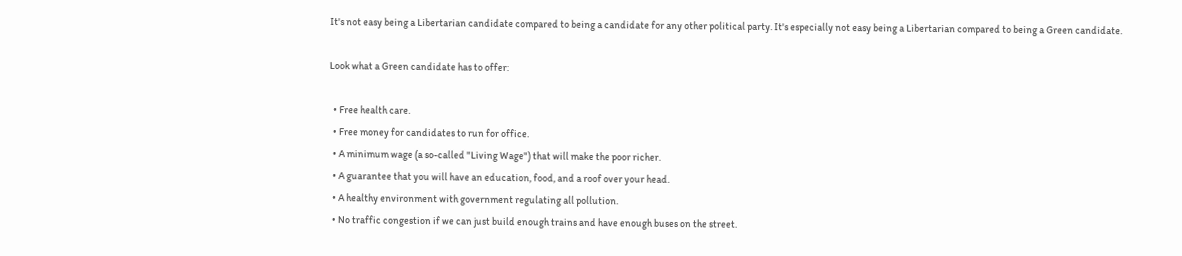It's not easy being a Libertarian candidate compared to being a candidate for any other political party. It's especially not easy being a Libertarian compared to being a Green candidate.

Look what a Green candidate has to offer:

  • Free health care.
  • Free money for candidates to run for office.
  • A minimum wage (a so-called "Living Wage") that will make the poor richer.
  • A guarantee that you will have an education, food, and a roof over your head.
  • A healthy environment with government regulating all pollution.
  • No traffic congestion if we can just build enough trains and have enough buses on the street.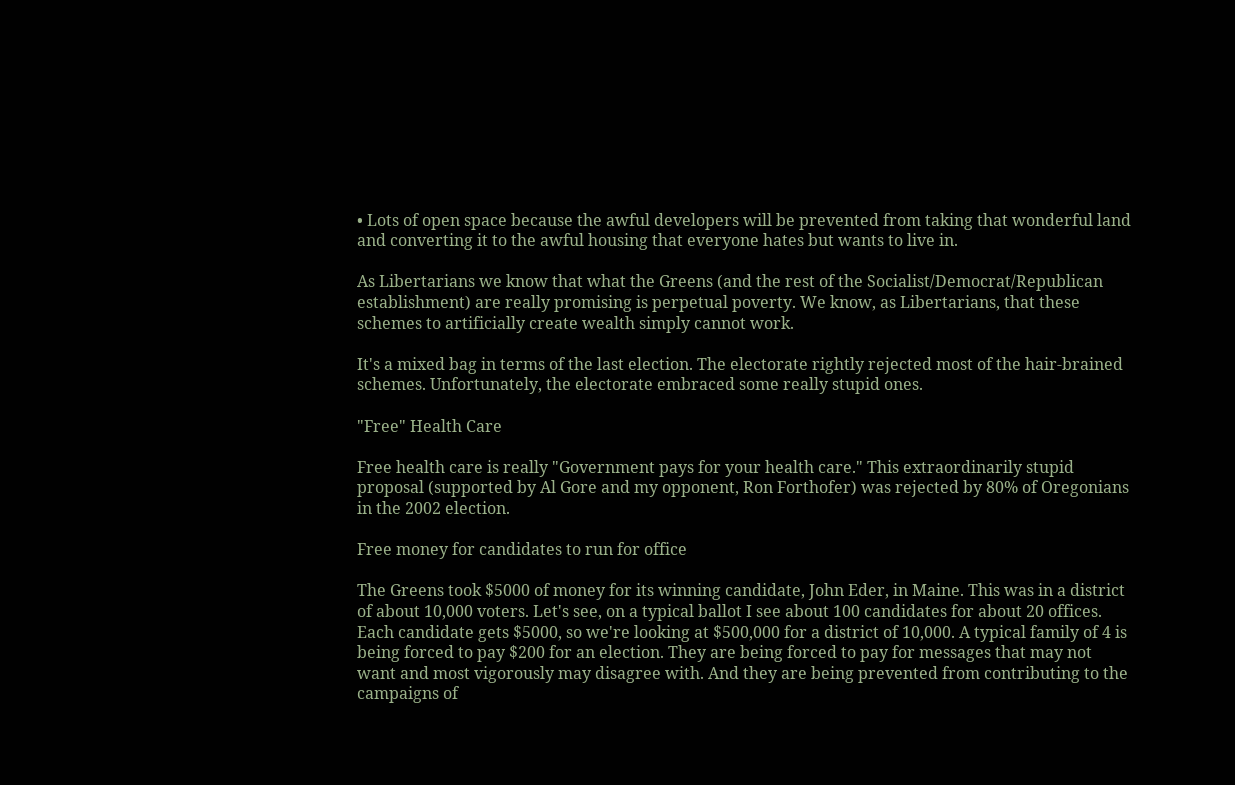• Lots of open space because the awful developers will be prevented from taking that wonderful land and converting it to the awful housing that everyone hates but wants to live in.

As Libertarians we know that what the Greens (and the rest of the Socialist/Democrat/Republican establishment) are really promising is perpetual poverty. We know, as Libertarians, that these schemes to artificially create wealth simply cannot work.

It's a mixed bag in terms of the last election. The electorate rightly rejected most of the hair-brained schemes. Unfortunately, the electorate embraced some really stupid ones.

"Free" Health Care

Free health care is really "Government pays for your health care." This extraordinarily stupid proposal (supported by Al Gore and my opponent, Ron Forthofer) was rejected by 80% of Oregonians in the 2002 election.

Free money for candidates to run for office

The Greens took $5000 of money for its winning candidate, John Eder, in Maine. This was in a district of about 10,000 voters. Let's see, on a typical ballot I see about 100 candidates for about 20 offices. Each candidate gets $5000, so we're looking at $500,000 for a district of 10,000. A typical family of 4 is being forced to pay $200 for an election. They are being forced to pay for messages that may not want and most vigorously may disagree with. And they are being prevented from contributing to the campaigns of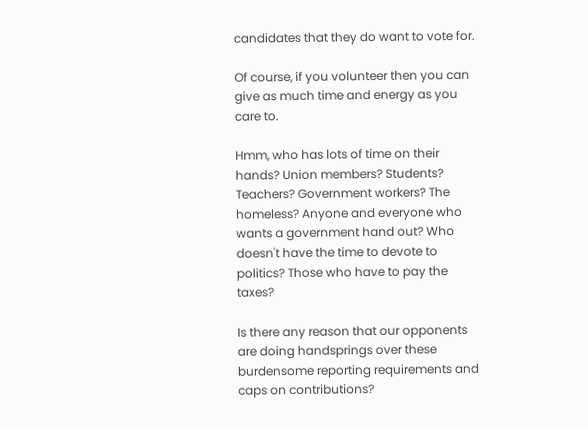candidates that they do want to vote for.

Of course, if you volunteer then you can give as much time and energy as you care to.

Hmm, who has lots of time on their hands? Union members? Students? Teachers? Government workers? The homeless? Anyone and everyone who wants a government hand out? Who doesn't have the time to devote to politics? Those who have to pay the taxes?

Is there any reason that our opponents are doing handsprings over these burdensome reporting requirements and caps on contributions?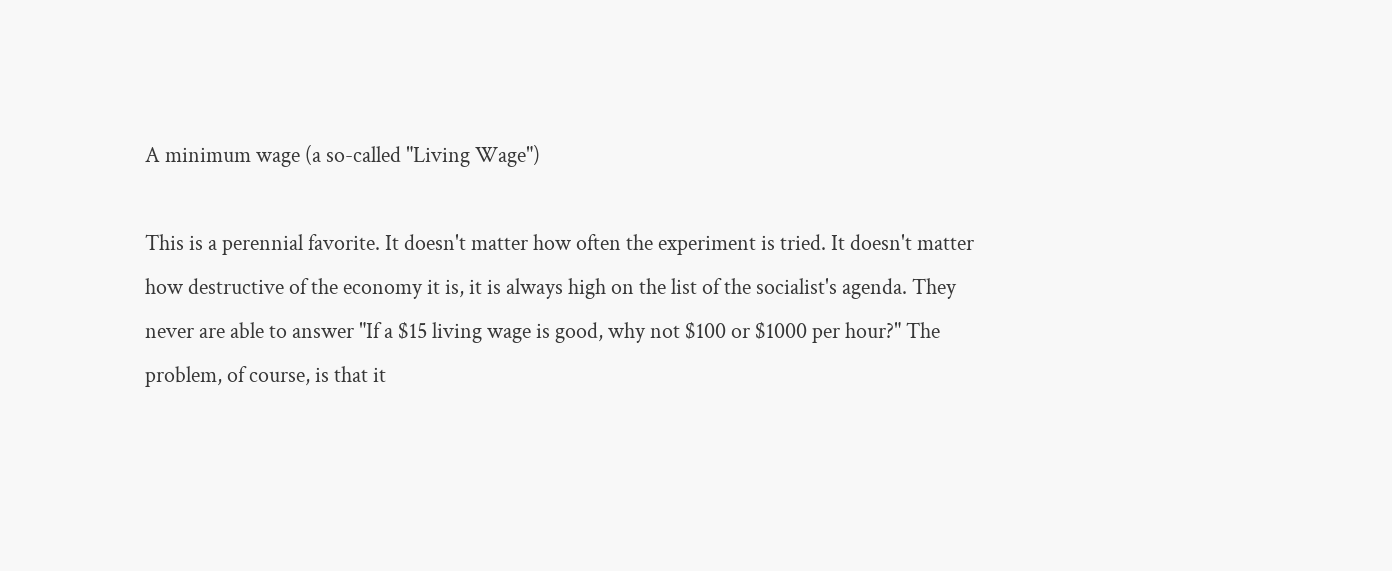A minimum wage (a so-called "Living Wage")

This is a perennial favorite. It doesn't matter how often the experiment is tried. It doesn't matter how destructive of the economy it is, it is always high on the list of the socialist's agenda. They never are able to answer "If a $15 living wage is good, why not $100 or $1000 per hour?" The problem, of course, is that it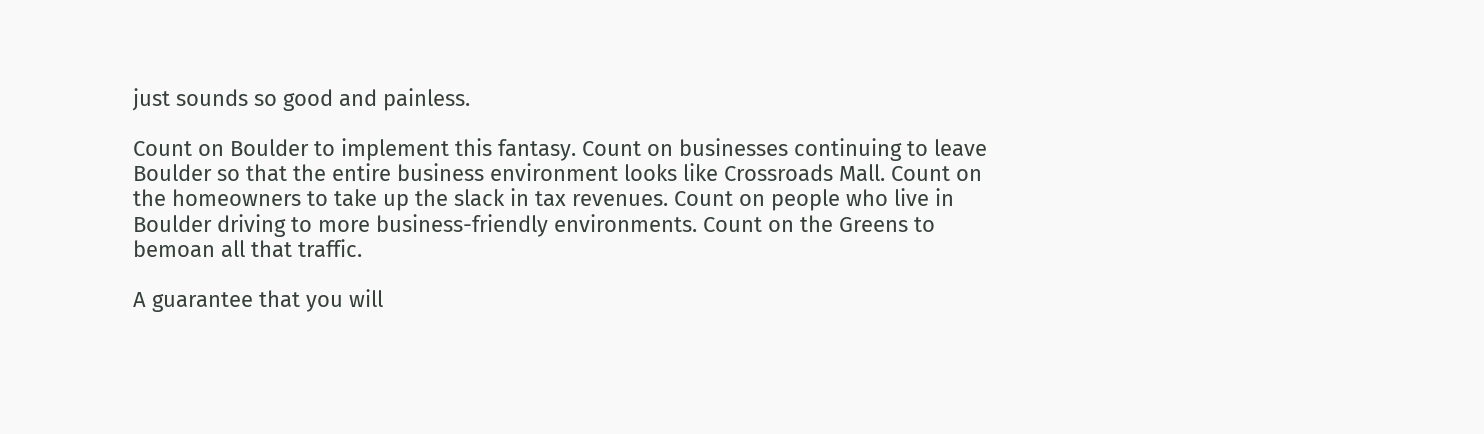just sounds so good and painless.

Count on Boulder to implement this fantasy. Count on businesses continuing to leave Boulder so that the entire business environment looks like Crossroads Mall. Count on the homeowners to take up the slack in tax revenues. Count on people who live in Boulder driving to more business-friendly environments. Count on the Greens to bemoan all that traffic.

A guarantee that you will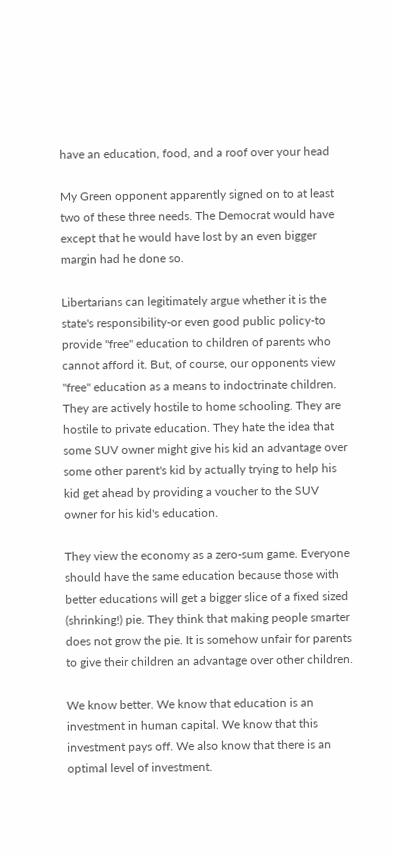have an education, food, and a roof over your head

My Green opponent apparently signed on to at least two of these three needs. The Democrat would have except that he would have lost by an even bigger margin had he done so.

Libertarians can legitimately argue whether it is the state's responsibility-or even good public policy-to provide "free" education to children of parents who cannot afford it. But, of course, our opponents view "free" education as a means to indoctrinate children. They are actively hostile to home schooling. They are hostile to private education. They hate the idea that some SUV owner might give his kid an advantage over some other parent's kid by actually trying to help his kid get ahead by providing a voucher to the SUV owner for his kid's education.

They view the economy as a zero-sum game. Everyone should have the same education because those with better educations will get a bigger slice of a fixed sized (shrinking!) pie. They think that making people smarter does not grow the pie. It is somehow unfair for parents to give their children an advantage over other children.

We know better. We know that education is an investment in human capital. We know that this investment pays off. We also know that there is an optimal level of investment.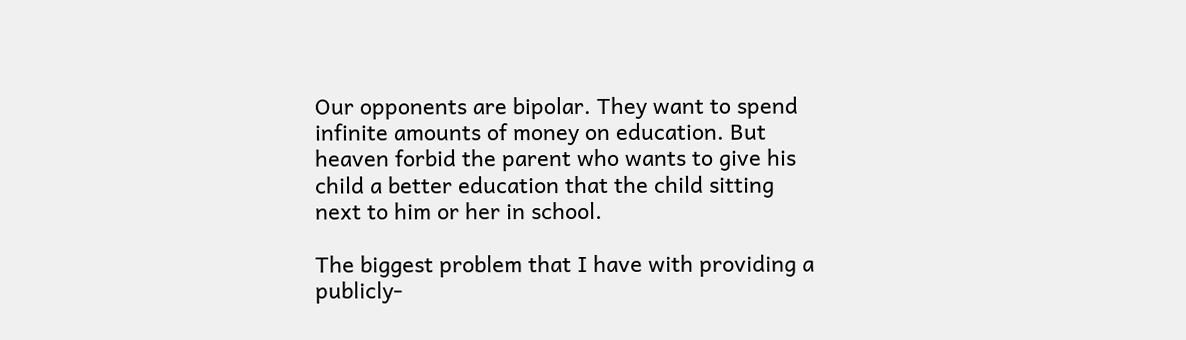Our opponents are bipolar. They want to spend infinite amounts of money on education. But heaven forbid the parent who wants to give his child a better education that the child sitting next to him or her in school.

The biggest problem that I have with providing a publicly-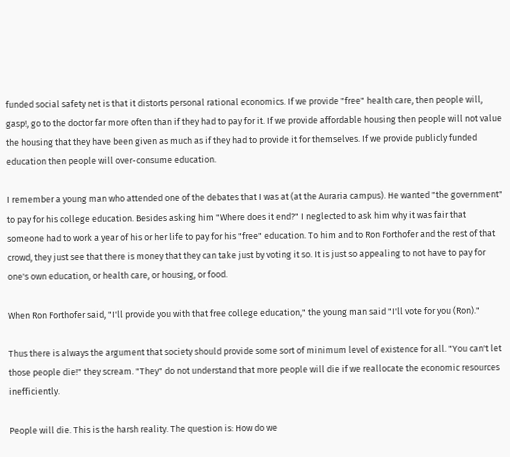funded social safety net is that it distorts personal rational economics. If we provide "free" health care, then people will, gasp!, go to the doctor far more often than if they had to pay for it. If we provide affordable housing then people will not value the housing that they have been given as much as if they had to provide it for themselves. If we provide publicly funded education then people will over-consume education.

I remember a young man who attended one of the debates that I was at (at the Auraria campus). He wanted "the government" to pay for his college education. Besides asking him "Where does it end?" I neglected to ask him why it was fair that someone had to work a year of his or her life to pay for his "free" education. To him and to Ron Forthofer and the rest of that crowd, they just see that there is money that they can take just by voting it so. It is just so appealing to not have to pay for one's own education, or health care, or housing, or food.

When Ron Forthofer said, "I'll provide you with that free college education," the young man said "I'll vote for you (Ron)."

Thus there is always the argument that society should provide some sort of minimum level of existence for all. "You can't let those people die!" they scream. "They" do not understand that more people will die if we reallocate the economic resources inefficiently.

People will die. This is the harsh reality. The question is: How do we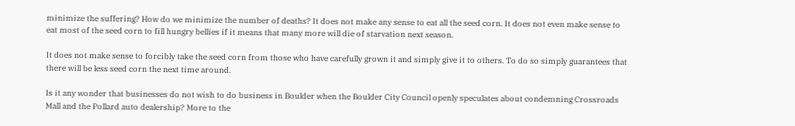minimize the suffering? How do we minimize the number of deaths? It does not make any sense to eat all the seed corn. It does not even make sense to eat most of the seed corn to fill hungry bellies if it means that many more will die of starvation next season.

It does not make sense to forcibly take the seed corn from those who have carefully grown it and simply give it to others. To do so simply guarantees that there will be less seed corn the next time around.

Is it any wonder that businesses do not wish to do business in Boulder when the Boulder City Council openly speculates about condemning Crossroads Mall and the Pollard auto dealership? More to the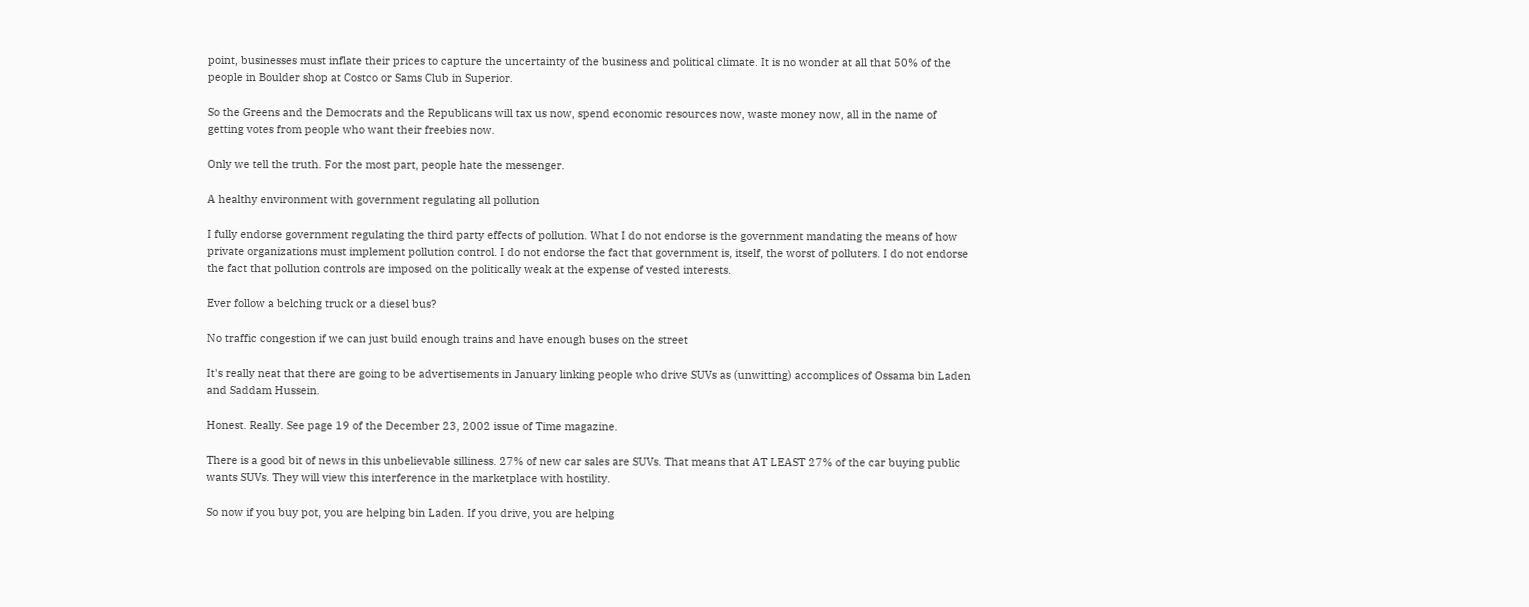point, businesses must inflate their prices to capture the uncertainty of the business and political climate. It is no wonder at all that 50% of the people in Boulder shop at Costco or Sams Club in Superior.

So the Greens and the Democrats and the Republicans will tax us now, spend economic resources now, waste money now, all in the name of getting votes from people who want their freebies now.

Only we tell the truth. For the most part, people hate the messenger.

A healthy environment with government regulating all pollution

I fully endorse government regulating the third party effects of pollution. What I do not endorse is the government mandating the means of how private organizations must implement pollution control. I do not endorse the fact that government is, itself, the worst of polluters. I do not endorse the fact that pollution controls are imposed on the politically weak at the expense of vested interests.

Ever follow a belching truck or a diesel bus?

No traffic congestion if we can just build enough trains and have enough buses on the street

It's really neat that there are going to be advertisements in January linking people who drive SUVs as (unwitting) accomplices of Ossama bin Laden and Saddam Hussein.

Honest. Really. See page 19 of the December 23, 2002 issue of Time magazine.

There is a good bit of news in this unbelievable silliness. 27% of new car sales are SUVs. That means that AT LEAST 27% of the car buying public wants SUVs. They will view this interference in the marketplace with hostility.

So now if you buy pot, you are helping bin Laden. If you drive, you are helping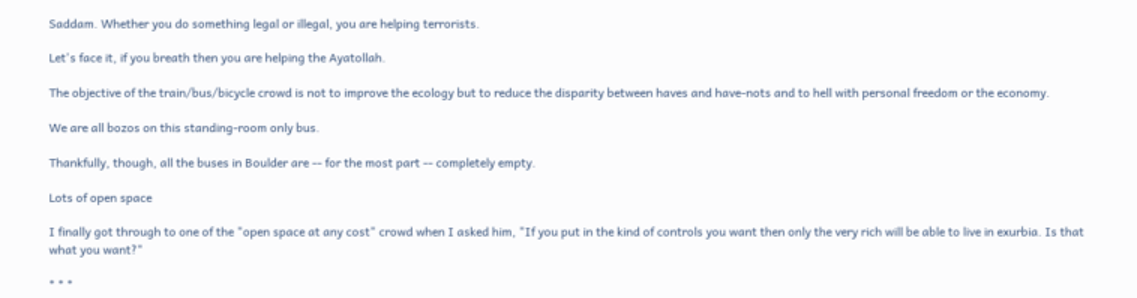Saddam. Whether you do something legal or illegal, you are helping terrorists.

Let's face it, if you breath then you are helping the Ayatollah.

The objective of the train/bus/bicycle crowd is not to improve the ecology but to reduce the disparity between haves and have-nots and to hell with personal freedom or the economy.

We are all bozos on this standing-room only bus.

Thankfully, though, all the buses in Boulder are -- for the most part -- completely empty.

Lots of open space

I finally got through to one of the "open space at any cost" crowd when I asked him, "If you put in the kind of controls you want then only the very rich will be able to live in exurbia. Is that what you want?"

* * *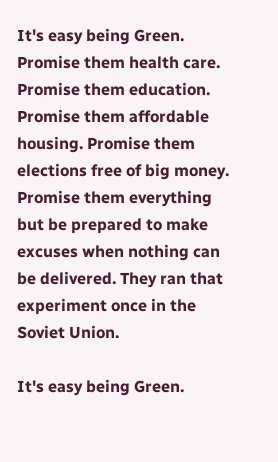It's easy being Green. Promise them health care. Promise them education. Promise them affordable housing. Promise them elections free of big money. Promise them everything but be prepared to make excuses when nothing can be delivered. They ran that experiment once in the Soviet Union.

It's easy being Green.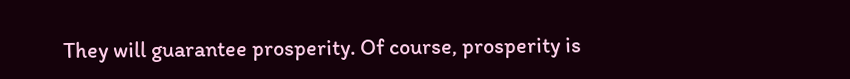They will guarantee prosperity. Of course, prosperity is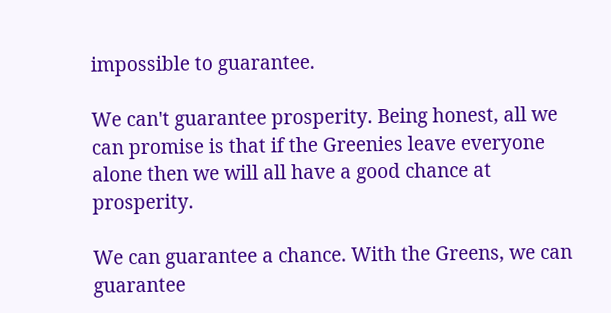impossible to guarantee.

We can't guarantee prosperity. Being honest, all we can promise is that if the Greenies leave everyone alone then we will all have a good chance at prosperity.

We can guarantee a chance. With the Greens, we can guarantee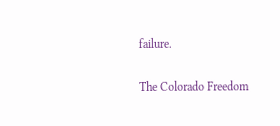failure.

The Colorado Freedom